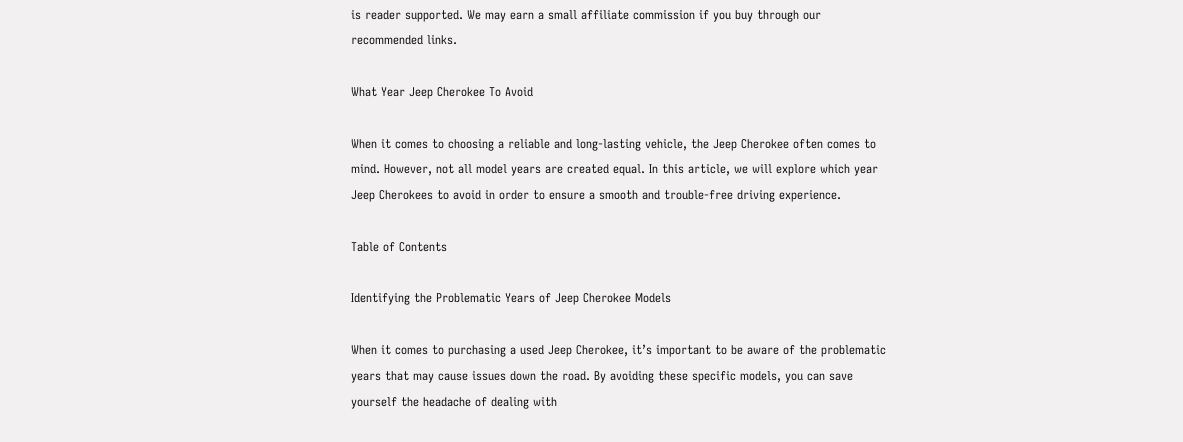is reader supported. We may earn a small affiliate commission if you buy through our recommended links.

What Year Jeep Cherokee To Avoid

When it comes to choosing a reliable and long-lasting vehicle, the Jeep Cherokee often comes to mind. However, not all model years are created equal. In this article, we will explore which year Jeep Cherokees to avoid in order to ensure a smooth and trouble-free driving experience.

Table of Contents

Identifying the Problematic Years of Jeep Cherokee Models

When it comes to purchasing a used Jeep Cherokee, it’s important to be aware of the problematic years that may cause issues down the road. By avoiding these specific models, you can save yourself the headache of dealing with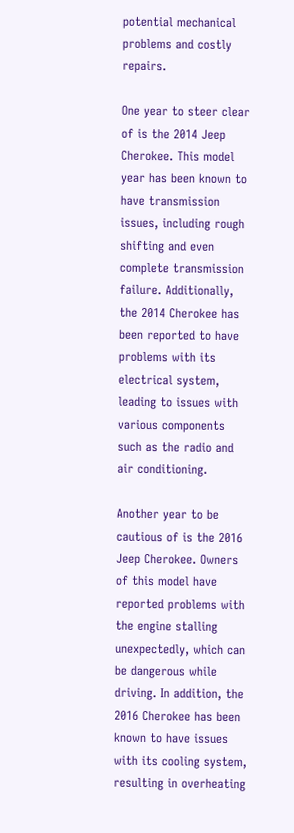potential mechanical problems and costly repairs.

One year to steer clear of is the 2014 Jeep Cherokee. This model year has been known to have transmission issues, including rough shifting and even complete transmission failure. Additionally, the 2014 Cherokee has been reported to have problems with its electrical system, leading to issues with various components such as the radio and air conditioning.

Another year to be cautious of is the 2016 Jeep Cherokee. Owners of this model have reported problems with the engine stalling unexpectedly, which can be dangerous while driving. In addition, the 2016 Cherokee has been known to have issues with its cooling system, resulting in overheating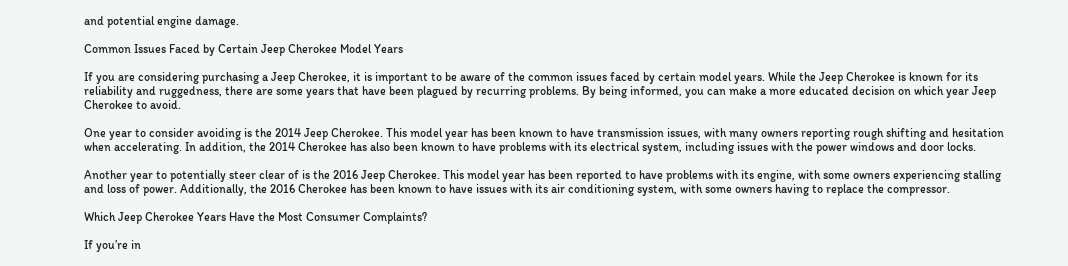and potential engine damage.

Common Issues Faced by Certain Jeep Cherokee Model Years

If you are considering purchasing a Jeep Cherokee, it is important to be aware of the common issues faced by certain model years. While the Jeep Cherokee is known for its reliability and ruggedness, there are some years that have been plagued by recurring problems. By being informed, you can make a more educated decision on which year Jeep Cherokee to avoid.

One year to consider avoiding is the 2014 Jeep Cherokee. This model year has been known to have transmission issues, with many owners reporting rough shifting and hesitation when accelerating. In addition, the 2014 Cherokee has also been known to have problems with its electrical system, including issues with the power windows and door locks.

Another year to potentially steer clear of is the 2016 Jeep Cherokee. This model year has been reported to have problems with its engine, with some owners experiencing stalling and loss of power. Additionally, the 2016 Cherokee has been known to have issues with its air conditioning system, with some owners having to replace the compressor.

Which Jeep Cherokee Years Have the Most Consumer Complaints?

If you’re in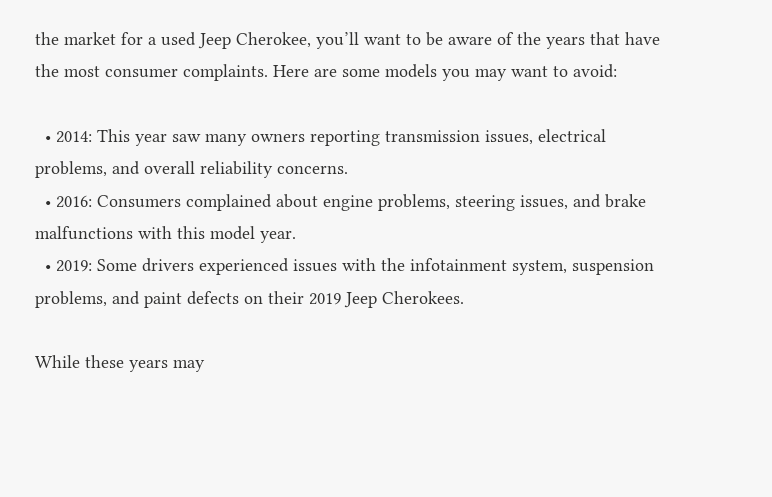the market for a used Jeep Cherokee, you’ll want to be aware of the years that have the most consumer complaints. Here are some models you may want to avoid:

  • 2014: This year saw many owners reporting transmission issues, electrical problems, and overall reliability concerns.
  • 2016: Consumers complained about engine problems, steering issues, and brake malfunctions with this model year.
  • 2019: Some drivers experienced issues with the infotainment system, suspension problems, and paint defects on their 2019 Jeep Cherokees.

While these years may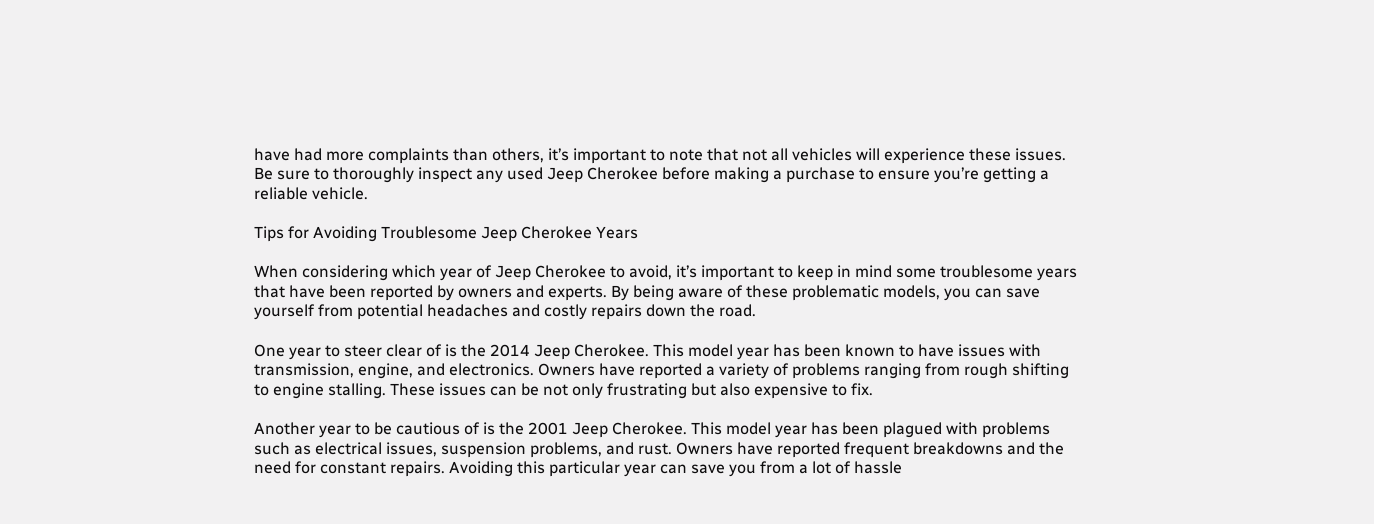have had more complaints than others, it’s important to note that not all vehicles will experience these issues. Be sure to thoroughly inspect any used Jeep Cherokee before making a purchase to ensure you’re getting a reliable vehicle.

Tips for Avoiding Troublesome Jeep Cherokee Years

When considering which year of Jeep Cherokee to avoid, it’s important to keep in mind some troublesome years that have been reported by owners and experts. By being aware of these problematic models, you can save yourself from potential headaches and costly repairs down the road.

One year to steer clear of is the 2014 Jeep Cherokee. This model year has been known to have issues with transmission, engine, and electronics. Owners have reported a variety of problems ranging from rough shifting to engine stalling. These issues can be not only frustrating but also expensive to fix.

Another year to be cautious of is the 2001 Jeep Cherokee. This model year has been plagued with problems such as electrical issues, suspension problems, and rust. Owners have reported frequent breakdowns and the need for constant repairs. Avoiding this particular year can save you from a lot of hassle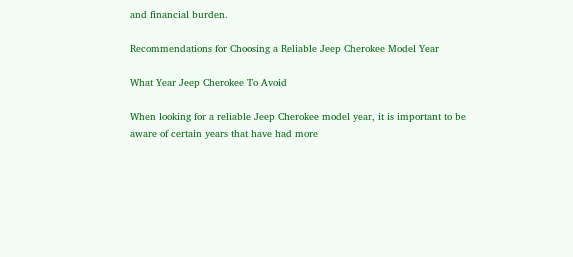and financial burden.

Recommendations for Choosing a Reliable Jeep Cherokee Model Year

What Year Jeep Cherokee To Avoid

When looking for a reliable Jeep Cherokee model year, it is important to be aware of certain years that have had more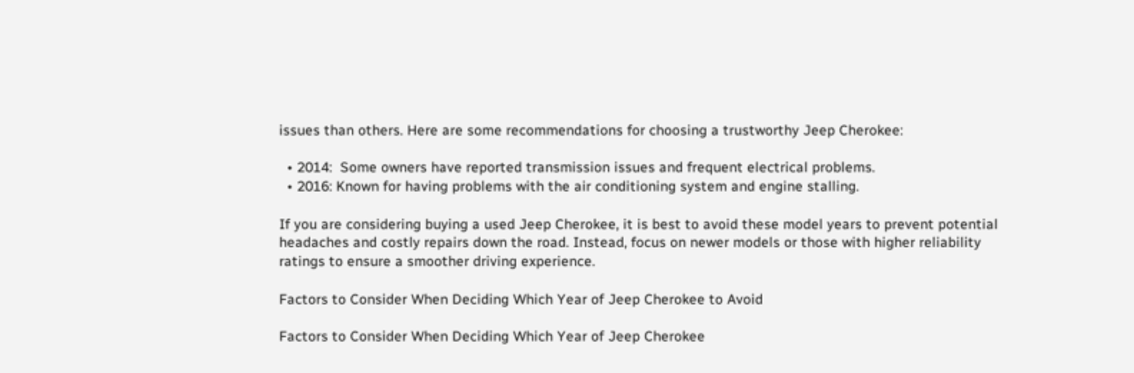issues than others. Here are some recommendations for choosing a trustworthy Jeep Cherokee:

  • 2014:  Some owners have reported transmission issues and frequent electrical problems.
  • 2016: Known for having problems with the air conditioning system and engine stalling.

If you are considering buying a used Jeep Cherokee, it is best to avoid these model years to prevent potential headaches and costly repairs down the road. Instead, focus on newer models or those with higher reliability ratings to ensure a smoother driving experience.

Factors to Consider When Deciding Which Year of Jeep Cherokee to Avoid

Factors to Consider When Deciding Which Year of Jeep Cherokee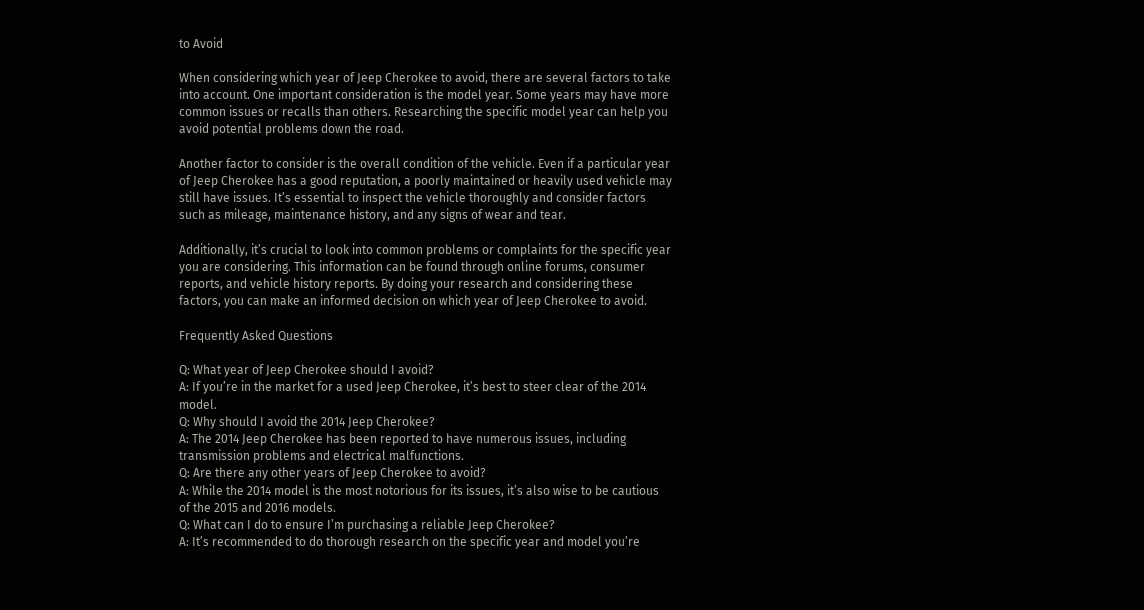to Avoid

When considering which year of Jeep Cherokee to avoid, there are several factors to take into account. One important consideration is the model year. Some years may have more common issues or recalls than others. Researching the specific model year can help you avoid potential problems down the road.

Another factor to consider is the overall condition of the vehicle. Even if a particular year of Jeep Cherokee has a good reputation, a poorly maintained or heavily used vehicle may still have issues. It’s essential to inspect the vehicle thoroughly and consider factors such as mileage, maintenance history, and any signs of wear and tear.

Additionally, it’s crucial to look into common problems or complaints for the specific year you are considering. This information can be found through online forums, consumer reports, and vehicle history reports. By doing your research and considering these factors, you can make an informed decision on which year of Jeep Cherokee to avoid.

Frequently Asked Questions

Q: What year of Jeep Cherokee should I avoid?
A: If you’re in the market for a used Jeep Cherokee, it’s best to steer clear of the 2014 model.
Q: Why should I avoid the 2014 Jeep Cherokee?
A: The 2014 Jeep Cherokee has been reported to have numerous issues, including transmission problems and electrical malfunctions.
Q: Are there any other years of Jeep Cherokee to avoid?
A: While the 2014 model is the most notorious for its issues, it’s also wise to be cautious of the 2015 and 2016 models.
Q: What can I do to ensure I’m purchasing a reliable Jeep Cherokee?
A: It’s recommended to do thorough research on the specific year and model you’re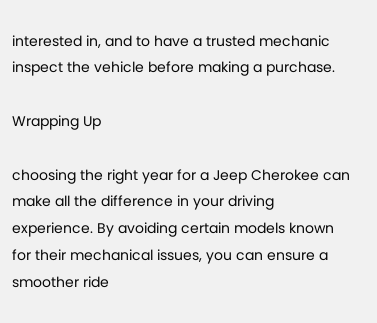interested in, and to have a trusted mechanic inspect the vehicle before making a purchase.

Wrapping Up

choosing the right year for a Jeep Cherokee can make all the difference in your driving experience. By avoiding certain models known for their mechanical issues, you can ensure a smoother ride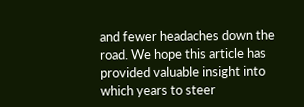and fewer headaches down the road. We hope this article has provided valuable insight into which years to steer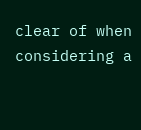clear of when considering a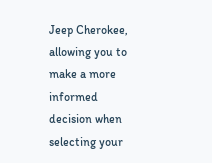Jeep Cherokee, allowing you to make a more informed decision when selecting your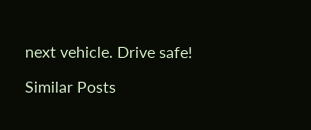next vehicle. Drive safe!

Similar Posts